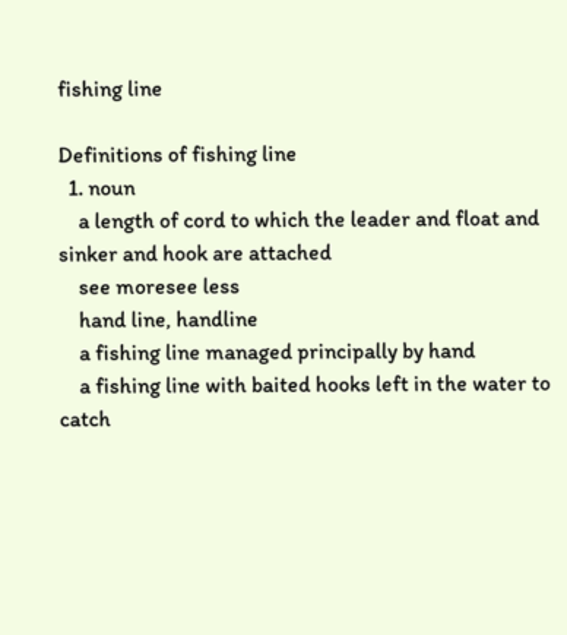fishing line

Definitions of fishing line
  1. noun
    a length of cord to which the leader and float and sinker and hook are attached
    see moresee less
    hand line, handline
    a fishing line managed principally by hand
    a fishing line with baited hooks left in the water to catch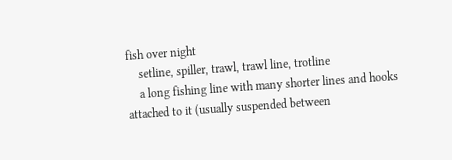fish over night
    setline, spiller, trawl, trawl line, trotline
    a long fishing line with many shorter lines and hooks attached to it (usually suspended between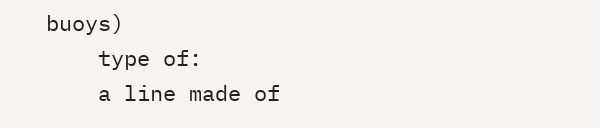buoys)
    type of:
    a line made of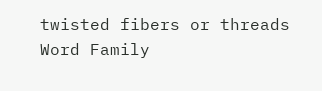twisted fibers or threads
Word Family